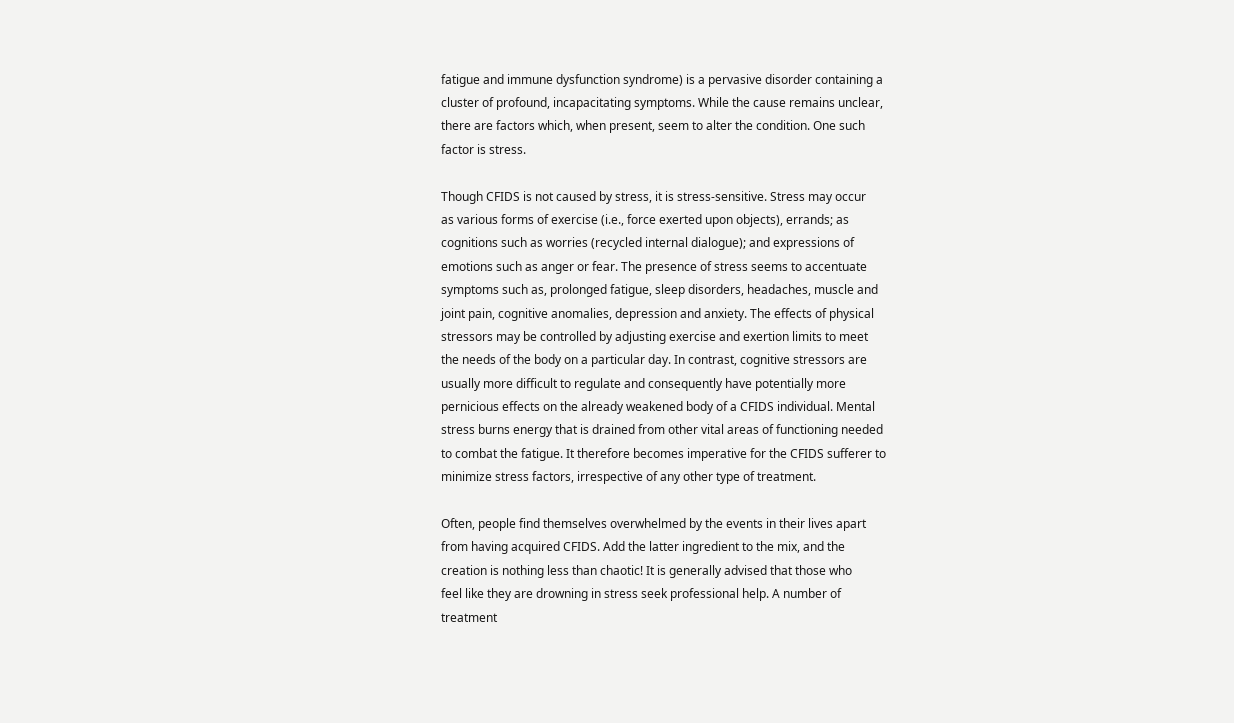fatigue and immune dysfunction syndrome) is a pervasive disorder containing a
cluster of profound, incapacitating symptoms. While the cause remains unclear,
there are factors which, when present, seem to alter the condition. One such
factor is stress.

Though CFIDS is not caused by stress, it is stress-sensitive. Stress may occur
as various forms of exercise (i.e., force exerted upon objects), errands; as
cognitions such as worries (recycled internal dialogue); and expressions of
emotions such as anger or fear. The presence of stress seems to accentuate
symptoms such as, prolonged fatigue, sleep disorders, headaches, muscle and
joint pain, cognitive anomalies, depression and anxiety. The effects of physical
stressors may be controlled by adjusting exercise and exertion limits to meet
the needs of the body on a particular day. In contrast, cognitive stressors are
usually more difficult to regulate and consequently have potentially more
pernicious effects on the already weakened body of a CFIDS individual. Mental
stress burns energy that is drained from other vital areas of functioning needed
to combat the fatigue. It therefore becomes imperative for the CFIDS sufferer to
minimize stress factors, irrespective of any other type of treatment.

Often, people find themselves overwhelmed by the events in their lives apart
from having acquired CFIDS. Add the latter ingredient to the mix, and the
creation is nothing less than chaotic! It is generally advised that those who
feel like they are drowning in stress seek professional help. A number of
treatment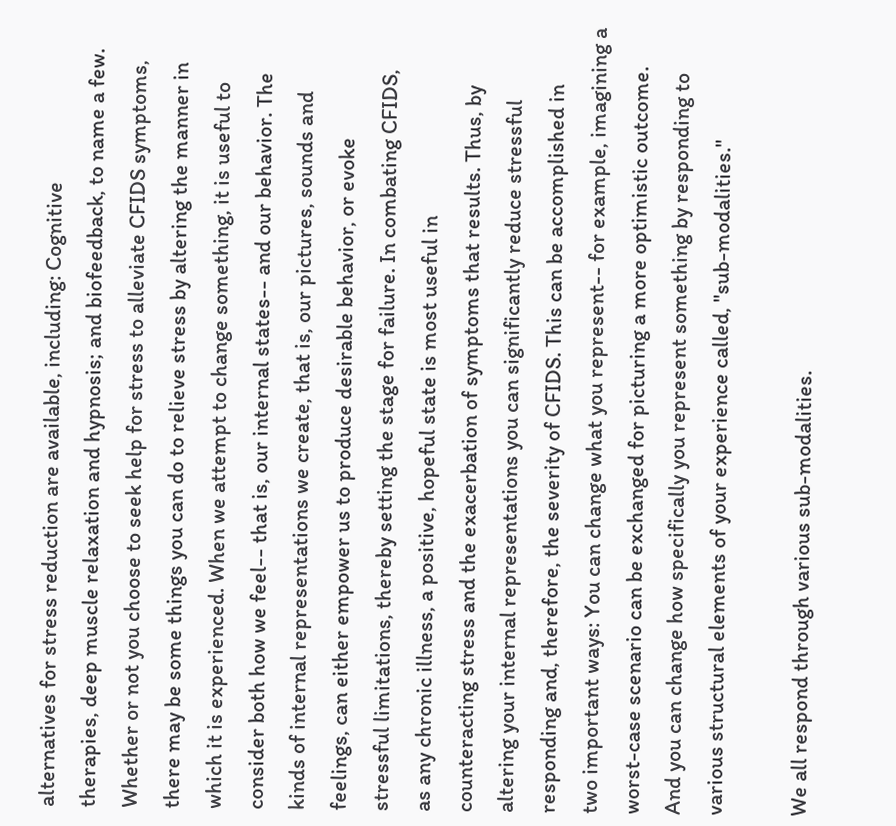alternatives for stress reduction are available, including: Cognitive
therapies, deep muscle relaxation and hypnosis; and biofeedback, to name a few.
Whether or not you choose to seek help for stress to alleviate CFIDS symptoms,
there may be some things you can do to relieve stress by altering the manner in
which it is experienced. When we attempt to change something, it is useful to
consider both how we feel-- that is, our internal states-- and our behavior. The
kinds of internal representations we create, that is, our pictures, sounds and
feelings, can either empower us to produce desirable behavior, or evoke
stressful limitations, thereby setting the stage for failure. In combating CFIDS,
as any chronic illness, a positive, hopeful state is most useful in
counteracting stress and the exacerbation of symptoms that results. Thus, by
altering your internal representations you can significantly reduce stressful
responding and, therefore, the severity of CFIDS. This can be accomplished in
two important ways: You can change what you represent-- for example, imagining a
worst-case scenario can be exchanged for picturing a more optimistic outcome.
And you can change how specifically you represent something by responding to
various structural elements of your experience called, "sub-modalities."

We all respond through various sub-modalities.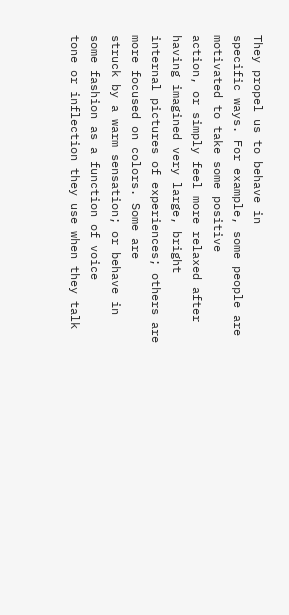They propel us to behave in
specific ways. For example, some people are motivated to take some positive
action, or simply feel more relaxed after having imagined very large, bright
internal pictures of experiences; others are more focused on colors. Some are
struck by a warm sensation; or behave in some fashion as a function of voice
tone or inflection they use when they talk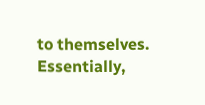to themselves. Essentially,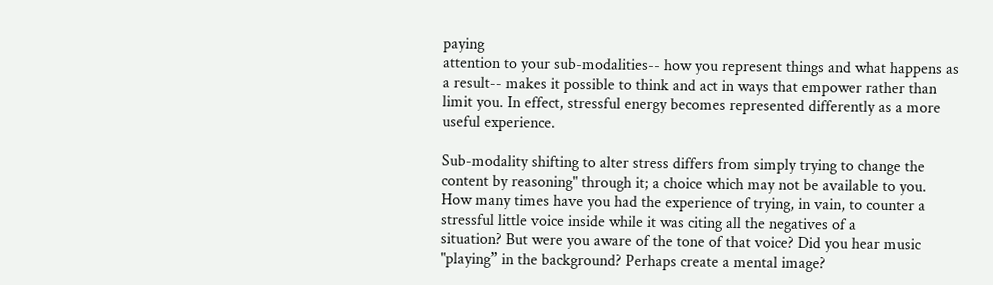paying
attention to your sub-modalities-- how you represent things and what happens as
a result-- makes it possible to think and act in ways that empower rather than
limit you. In effect, stressful energy becomes represented differently as a more
useful experience.

Sub-modality shifting to alter stress differs from simply trying to change the
content by reasoning" through it; a choice which may not be available to you.
How many times have you had the experience of trying, in vain, to counter a
stressful little voice inside while it was citing all the negatives of a
situation? But were you aware of the tone of that voice? Did you hear music
"playing” in the background? Perhaps create a mental image?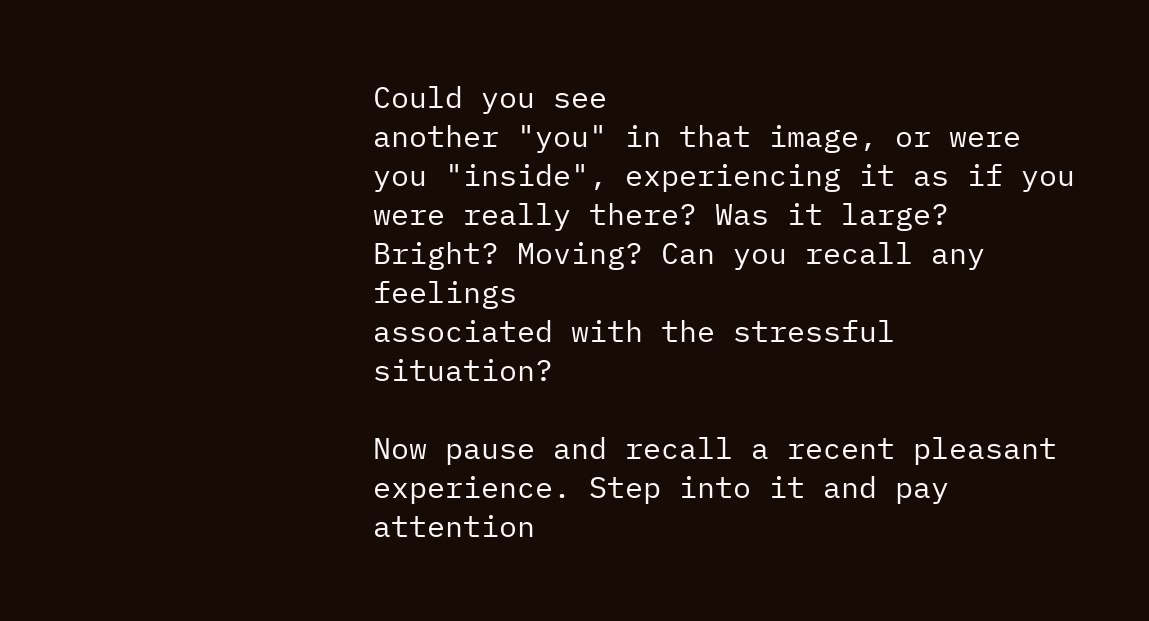Could you see
another "you" in that image, or were you "inside", experiencing it as if you
were really there? Was it large? Bright? Moving? Can you recall any feelings
associated with the stressful situation?

Now pause and recall a recent pleasant experience. Step into it and pay
attention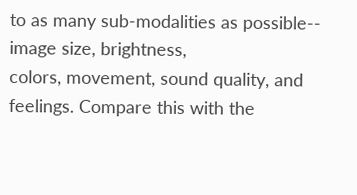to as many sub-modalities as possible-- image size, brightness,
colors, movement, sound quality, and feelings. Compare this with the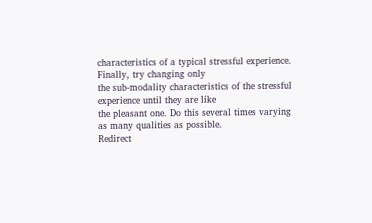characteristics of a typical stressful experience. Finally, try changing only
the sub-modality characteristics of the stressful experience until they are like
the pleasant one. Do this several times varying as many qualities as possible.
Redirect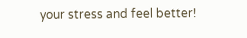your stress and feel better!